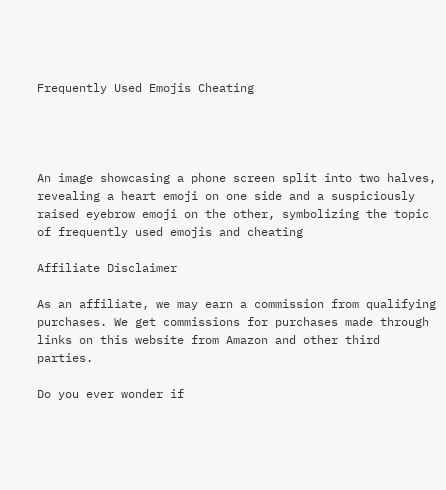Frequently Used Emojis Cheating




An image showcasing a phone screen split into two halves, revealing a heart emoji on one side and a suspiciously raised eyebrow emoji on the other, symbolizing the topic of frequently used emojis and cheating

Affiliate Disclaimer

As an affiliate, we may earn a commission from qualifying purchases. We get commissions for purchases made through links on this website from Amazon and other third parties.

Do you ever wonder if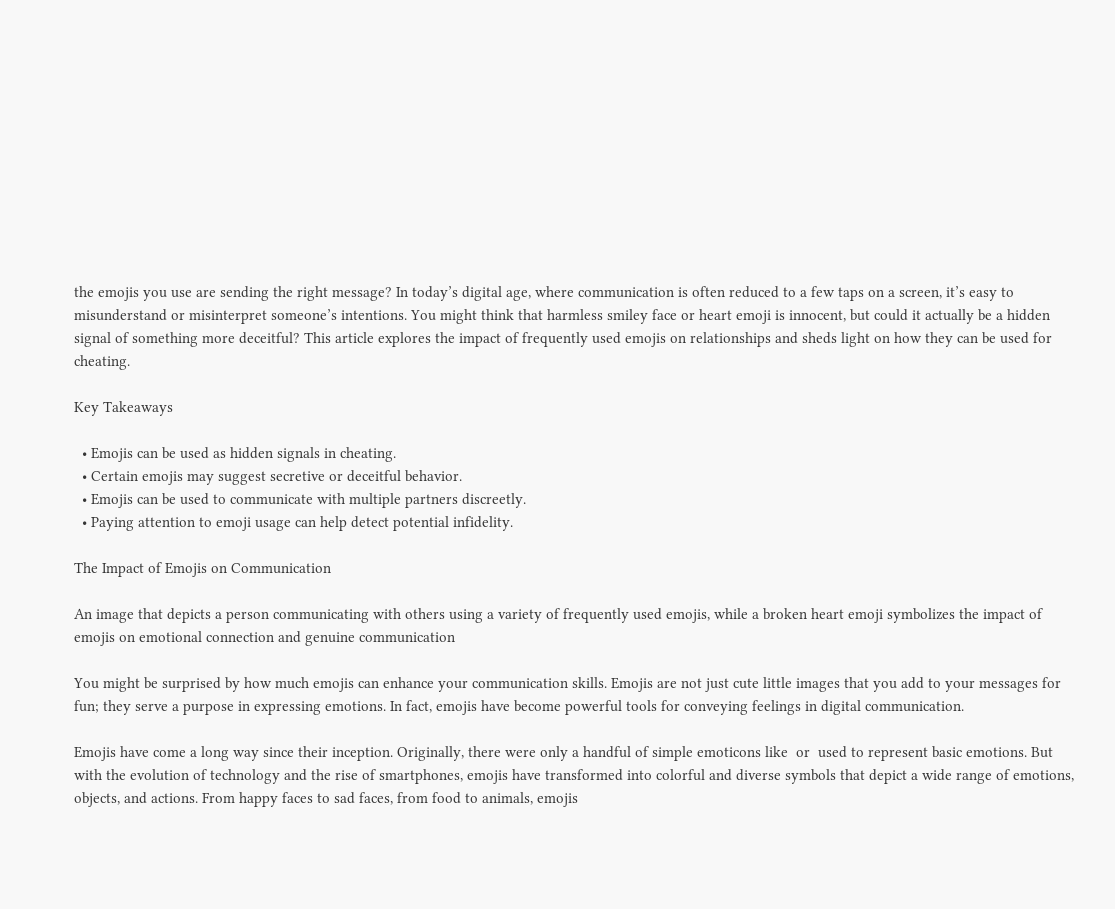the emojis you use are sending the right message? In today’s digital age, where communication is often reduced to a few taps on a screen, it’s easy to misunderstand or misinterpret someone’s intentions. You might think that harmless smiley face or heart emoji is innocent, but could it actually be a hidden signal of something more deceitful? This article explores the impact of frequently used emojis on relationships and sheds light on how they can be used for cheating.

Key Takeaways

  • Emojis can be used as hidden signals in cheating.
  • Certain emojis may suggest secretive or deceitful behavior.
  • Emojis can be used to communicate with multiple partners discreetly.
  • Paying attention to emoji usage can help detect potential infidelity.

The Impact of Emojis on Communication

An image that depicts a person communicating with others using a variety of frequently used emojis, while a broken heart emoji symbolizes the impact of emojis on emotional connection and genuine communication

You might be surprised by how much emojis can enhance your communication skills. Emojis are not just cute little images that you add to your messages for fun; they serve a purpose in expressing emotions. In fact, emojis have become powerful tools for conveying feelings in digital communication.

Emojis have come a long way since their inception. Originally, there were only a handful of simple emoticons like  or  used to represent basic emotions. But with the evolution of technology and the rise of smartphones, emojis have transformed into colorful and diverse symbols that depict a wide range of emotions, objects, and actions. From happy faces to sad faces, from food to animals, emojis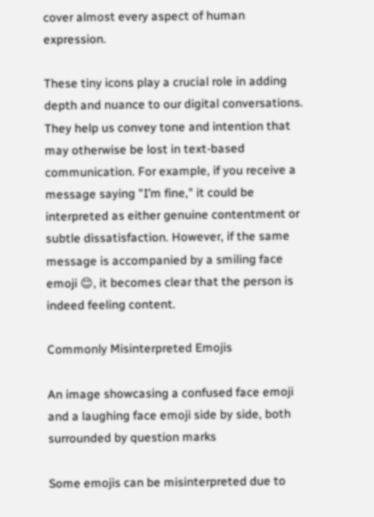cover almost every aspect of human expression.

These tiny icons play a crucial role in adding depth and nuance to our digital conversations. They help us convey tone and intention that may otherwise be lost in text-based communication. For example, if you receive a message saying "I’m fine," it could be interpreted as either genuine contentment or subtle dissatisfaction. However, if the same message is accompanied by a smiling face emoji 😊, it becomes clear that the person is indeed feeling content.

Commonly Misinterpreted Emojis

An image showcasing a confused face emoji and a laughing face emoji side by side, both surrounded by question marks

Some emojis can be misinterpreted due to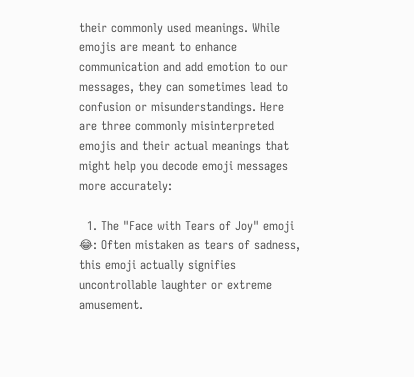their commonly used meanings. While emojis are meant to enhance communication and add emotion to our messages, they can sometimes lead to confusion or misunderstandings. Here are three commonly misinterpreted emojis and their actual meanings that might help you decode emoji messages more accurately:

  1. The "Face with Tears of Joy" emoji 😂: Often mistaken as tears of sadness, this emoji actually signifies uncontrollable laughter or extreme amusement.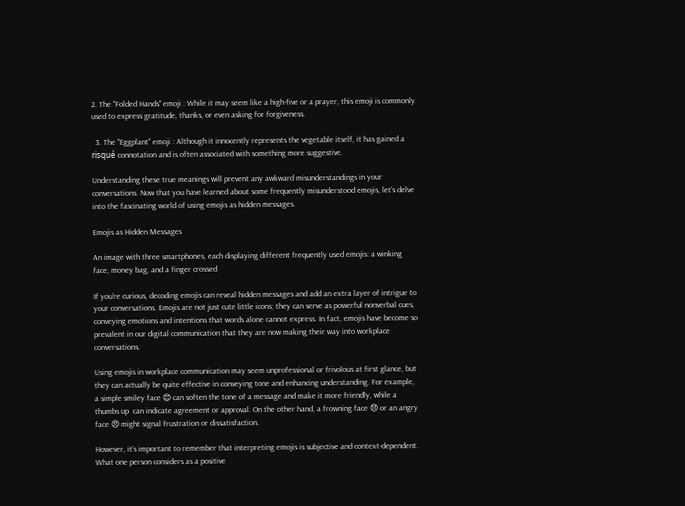2. The "Folded Hands" emoji : While it may seem like a high-five or a prayer, this emoji is commonly used to express gratitude, thanks, or even asking for forgiveness.

  3. The "Eggplant" emoji : Although it innocently represents the vegetable itself, it has gained a risqué connotation and is often associated with something more suggestive.

Understanding these true meanings will prevent any awkward misunderstandings in your conversations. Now that you have learned about some frequently misunderstood emojis, let’s delve into the fascinating world of using emojis as hidden messages.

Emojis as Hidden Messages

An image with three smartphones, each displaying different frequently used emojis: a winking face, money bag, and a finger crossed

If you’re curious, decoding emojis can reveal hidden messages and add an extra layer of intrigue to your conversations. Emojis are not just cute little icons; they can serve as powerful nonverbal cues, conveying emotions and intentions that words alone cannot express. In fact, emojis have become so prevalent in our digital communication that they are now making their way into workplace conversations.

Using emojis in workplace communication may seem unprofessional or frivolous at first glance, but they can actually be quite effective in conveying tone and enhancing understanding. For example, a simple smiley face 😊 can soften the tone of a message and make it more friendly, while a thumbs up  can indicate agreement or approval. On the other hand, a frowning face 😞 or an angry face 😠 might signal frustration or dissatisfaction.

However, it’s important to remember that interpreting emojis is subjective and context-dependent. What one person considers as a positive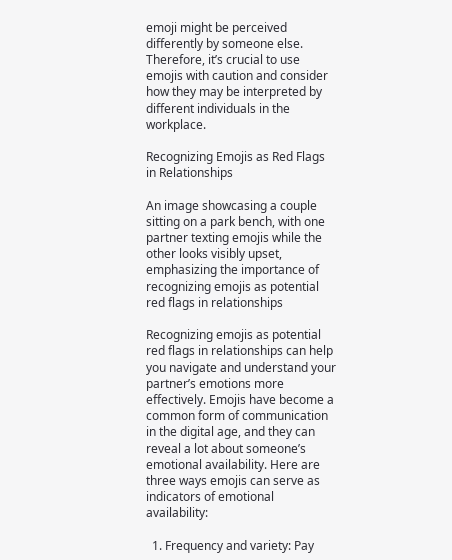emoji might be perceived differently by someone else. Therefore, it’s crucial to use emojis with caution and consider how they may be interpreted by different individuals in the workplace.

Recognizing Emojis as Red Flags in Relationships

An image showcasing a couple sitting on a park bench, with one partner texting emojis while the other looks visibly upset, emphasizing the importance of recognizing emojis as potential red flags in relationships

Recognizing emojis as potential red flags in relationships can help you navigate and understand your partner’s emotions more effectively. Emojis have become a common form of communication in the digital age, and they can reveal a lot about someone’s emotional availability. Here are three ways emojis can serve as indicators of emotional availability:

  1. Frequency and variety: Pay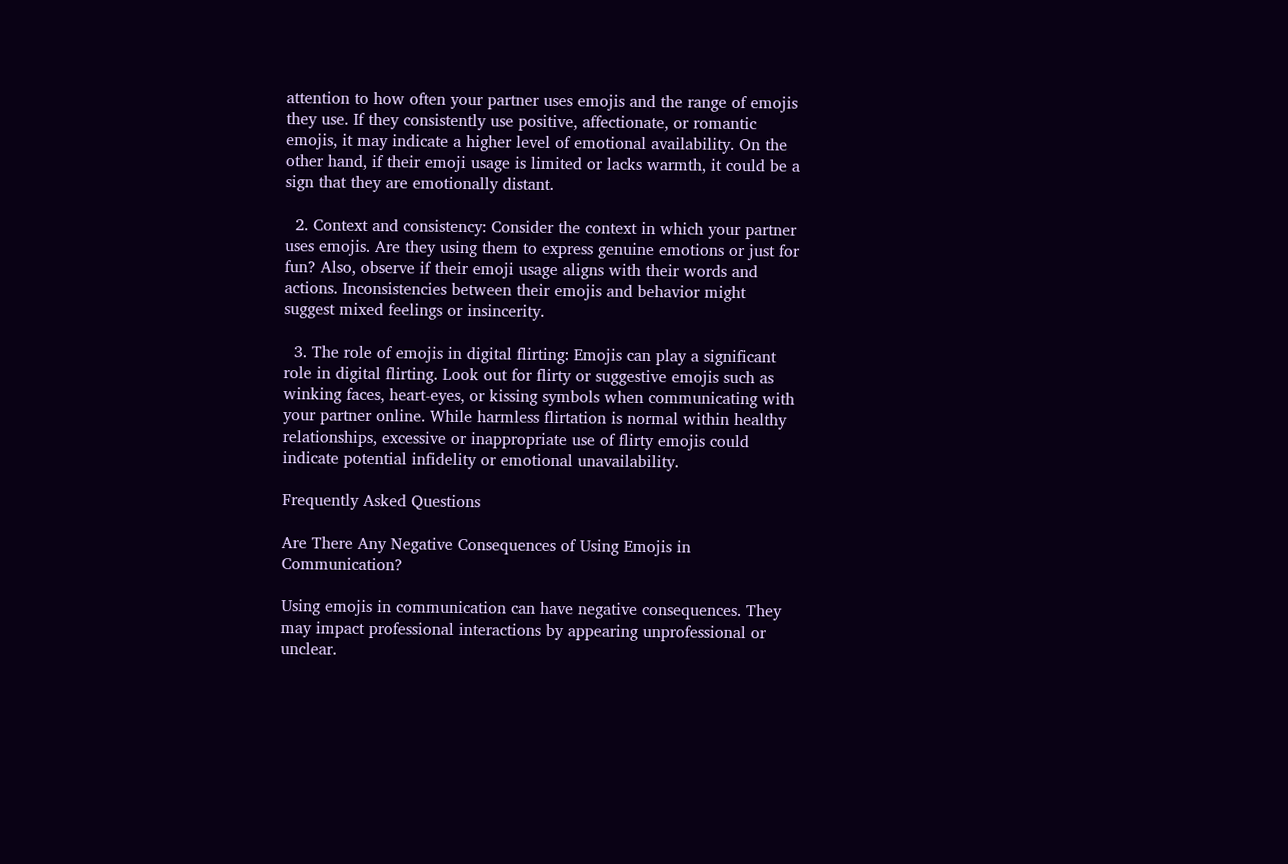attention to how often your partner uses emojis and the range of emojis they use. If they consistently use positive, affectionate, or romantic emojis, it may indicate a higher level of emotional availability. On the other hand, if their emoji usage is limited or lacks warmth, it could be a sign that they are emotionally distant.

  2. Context and consistency: Consider the context in which your partner uses emojis. Are they using them to express genuine emotions or just for fun? Also, observe if their emoji usage aligns with their words and actions. Inconsistencies between their emojis and behavior might suggest mixed feelings or insincerity.

  3. The role of emojis in digital flirting: Emojis can play a significant role in digital flirting. Look out for flirty or suggestive emojis such as winking faces, heart-eyes, or kissing symbols when communicating with your partner online. While harmless flirtation is normal within healthy relationships, excessive or inappropriate use of flirty emojis could indicate potential infidelity or emotional unavailability.

Frequently Asked Questions

Are There Any Negative Consequences of Using Emojis in Communication?

Using emojis in communication can have negative consequences. They may impact professional interactions by appearing unprofessional or unclear.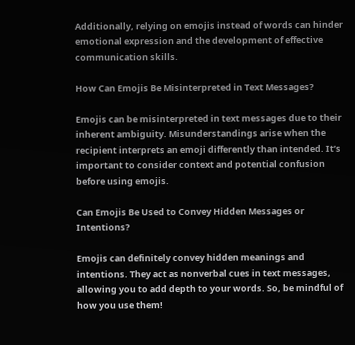Additionally, relying on emojis instead of words can hinder emotional expression and the development of effective communication skills.

How Can Emojis Be Misinterpreted in Text Messages?

Emojis can be misinterpreted in text messages due to their inherent ambiguity. Misunderstandings arise when the recipient interprets an emoji differently than intended. It’s important to consider context and potential confusion before using emojis.

Can Emojis Be Used to Convey Hidden Messages or Intentions?

Emojis can definitely convey hidden meanings and intentions. They act as nonverbal cues in text messages, allowing you to add depth to your words. So, be mindful of how you use them!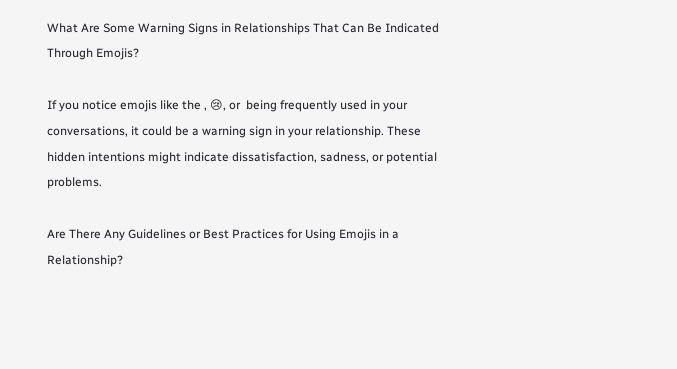What Are Some Warning Signs in Relationships That Can Be Indicated Through Emojis?

If you notice emojis like the , 😢, or  being frequently used in your conversations, it could be a warning sign in your relationship. These hidden intentions might indicate dissatisfaction, sadness, or potential problems.

Are There Any Guidelines or Best Practices for Using Emojis in a Relationship?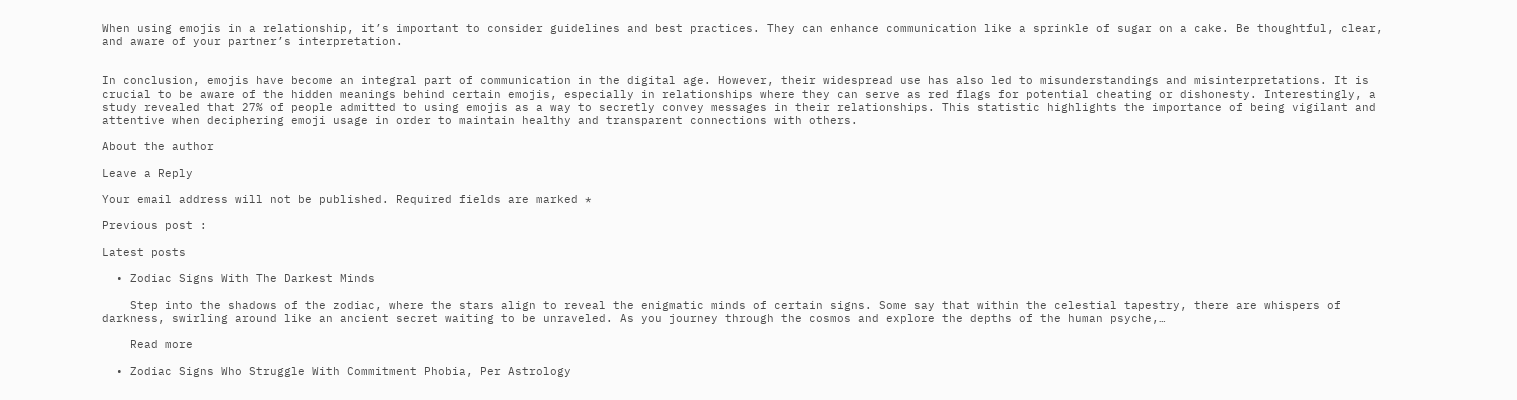When using emojis in a relationship, it’s important to consider guidelines and best practices. They can enhance communication like a sprinkle of sugar on a cake. Be thoughtful, clear, and aware of your partner’s interpretation.


In conclusion, emojis have become an integral part of communication in the digital age. However, their widespread use has also led to misunderstandings and misinterpretations. It is crucial to be aware of the hidden meanings behind certain emojis, especially in relationships where they can serve as red flags for potential cheating or dishonesty. Interestingly, a study revealed that 27% of people admitted to using emojis as a way to secretly convey messages in their relationships. This statistic highlights the importance of being vigilant and attentive when deciphering emoji usage in order to maintain healthy and transparent connections with others.

About the author

Leave a Reply

Your email address will not be published. Required fields are marked *

Previous post :

Latest posts

  • Zodiac Signs With The Darkest Minds

    Step into the shadows of the zodiac, where the stars align to reveal the enigmatic minds of certain signs. Some say that within the celestial tapestry, there are whispers of darkness, swirling around like an ancient secret waiting to be unraveled. As you journey through the cosmos and explore the depths of the human psyche,…

    Read more

  • Zodiac Signs Who Struggle With Commitment Phobia, Per Astrology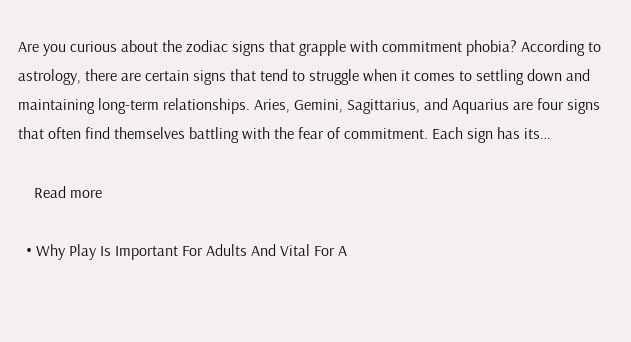Are you curious about the zodiac signs that grapple with commitment phobia? According to astrology, there are certain signs that tend to struggle when it comes to settling down and maintaining long-term relationships. Aries, Gemini, Sagittarius, and Aquarius are four signs that often find themselves battling with the fear of commitment. Each sign has its…

    Read more

  • Why Play Is Important For Adults And Vital For A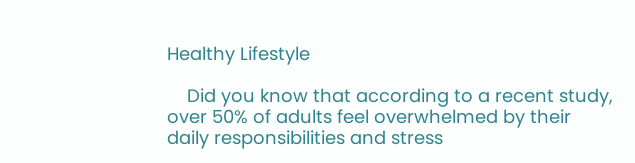Healthy Lifestyle

    Did you know that according to a recent study, over 50% of adults feel overwhelmed by their daily responsibilities and stress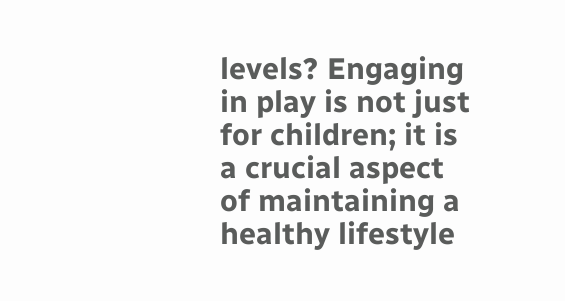levels? Engaging in play is not just for children; it is a crucial aspect of maintaining a healthy lifestyle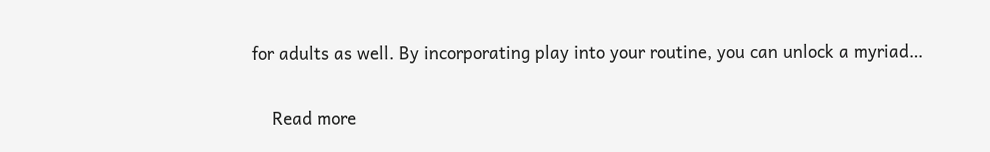for adults as well. By incorporating play into your routine, you can unlock a myriad…

    Read more